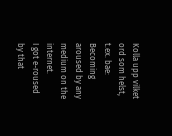Kolla upp vilket ord som helst, t.ex. bae:
Becoming aroused by any medium on the internet.
I got e-roused by that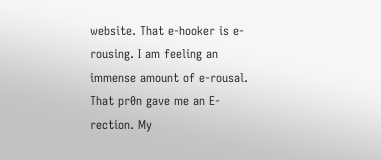website. That e-hooker is e-rousing. I am feeling an immense amount of e-rousal. That pr0n gave me an E-rection. My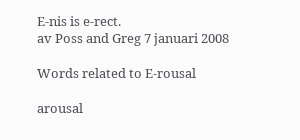E-nis is e-rect.
av Poss and Greg 7 januari 2008

Words related to E-rousal

arousal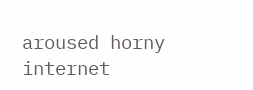aroused horny internet